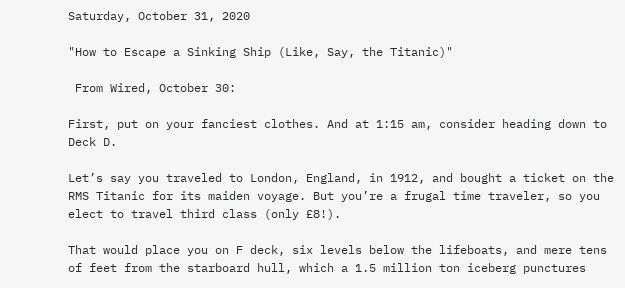Saturday, October 31, 2020

"How to Escape a Sinking Ship (Like, Say, the Titanic)"

 From Wired, October 30:

First, put on your fanciest clothes. And at 1:15 am, consider heading down to Deck D.

Let’s say you traveled to London, England, in 1912, and bought a ticket on the RMS Titanic for its maiden voyage. But you’re a frugal time traveler, so you elect to travel third class (only £8!).

That would place you on F deck, six levels below the lifeboats, and mere tens of feet from the starboard hull, which a 1.5 million ton iceberg punctures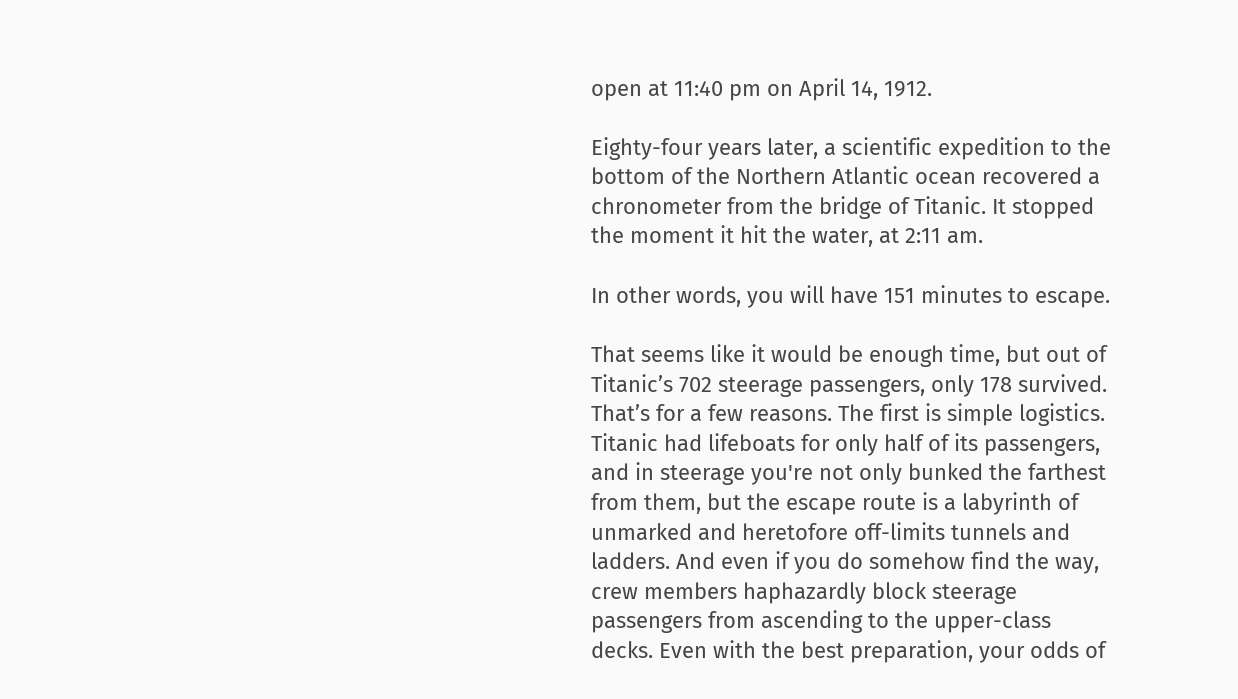open at 11:40 pm on April 14, 1912.

Eighty-four years later, a scientific expedition to the bottom of the Northern Atlantic ocean recovered a chronometer from the bridge of Titanic. It stopped the moment it hit the water, at 2:11 am.

In other words, you will have 151 minutes to escape.

That seems like it would be enough time, but out of Titanic’s 702 steerage passengers, only 178 survived. That’s for a few reasons. The first is simple logistics. Titanic had lifeboats for only half of its passengers, and in steerage you're not only bunked the farthest from them, but the escape route is a labyrinth of unmarked and heretofore off-limits tunnels and ladders. And even if you do somehow find the way, crew members haphazardly block steerage passengers from ascending to the upper-class decks. Even with the best preparation, your odds of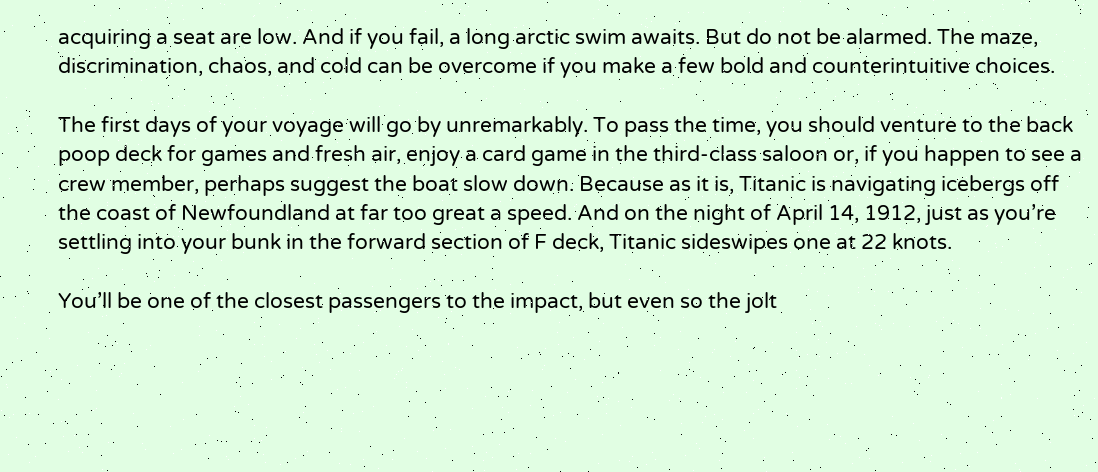acquiring a seat are low. And if you fail, a long arctic swim awaits. But do not be alarmed. The maze, discrimination, chaos, and cold can be overcome if you make a few bold and counterintuitive choices.

The first days of your voyage will go by unremarkably. To pass the time, you should venture to the back poop deck for games and fresh air, enjoy a card game in the third-class saloon or, if you happen to see a crew member, perhaps suggest the boat slow down. Because as it is, Titanic is navigating icebergs off the coast of Newfoundland at far too great a speed. And on the night of April 14, 1912, just as you’re settling into your bunk in the forward section of F deck, Titanic sideswipes one at 22 knots.

You’ll be one of the closest passengers to the impact, but even so the jolt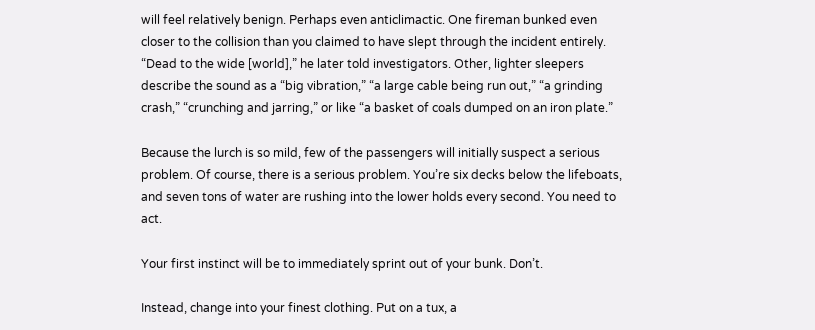will feel relatively benign. Perhaps even anticlimactic. One fireman bunked even closer to the collision than you claimed to have slept through the incident entirely. “Dead to the wide [world],” he later told investigators. Other, lighter sleepers describe the sound as a “big vibration,” “a large cable being run out,” “a grinding crash,” “crunching and jarring,” or like “a basket of coals dumped on an iron plate.”

Because the lurch is so mild, few of the passengers will initially suspect a serious problem. Of course, there is a serious problem. You’re six decks below the lifeboats, and seven tons of water are rushing into the lower holds every second. You need to act.

Your first instinct will be to immediately sprint out of your bunk. Don’t.

Instead, change into your finest clothing. Put on a tux, a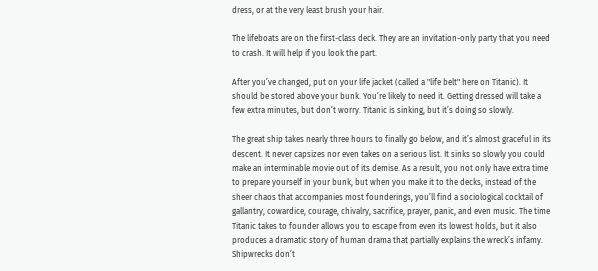dress, or at the very least brush your hair.

The lifeboats are on the first-class deck. They are an invitation-only party that you need to crash. It will help if you look the part.

After you’ve changed, put on your life jacket (called a "life belt" here on Titanic). It should be stored above your bunk. You’re likely to need it. Getting dressed will take a few extra minutes, but don’t worry. Titanic is sinking, but it’s doing so slowly.

The great ship takes nearly three hours to finally go below, and it’s almost graceful in its descent. It never capsizes nor even takes on a serious list. It sinks so slowly you could make an interminable movie out of its demise. As a result, you not only have extra time to prepare yourself in your bunk, but when you make it to the decks, instead of the sheer chaos that accompanies most founderings, you’ll find a sociological cocktail of gallantry, cowardice, courage, chivalry, sacrifice, prayer, panic, and even music. The time Titanic takes to founder allows you to escape from even its lowest holds, but it also produces a dramatic story of human drama that partially explains the wreck’s infamy. Shipwrecks don’t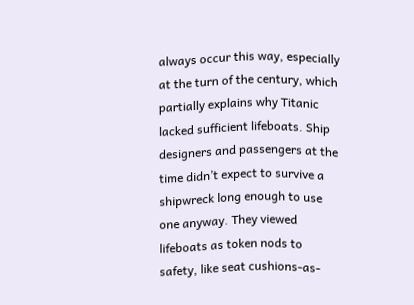always occur this way, especially at the turn of the century, which partially explains why Titanic lacked sufficient lifeboats. Ship designers and passengers at the time didn’t expect to survive a shipwreck long enough to use one anyway. They viewed lifeboats as token nods to safety, like seat cushions-as-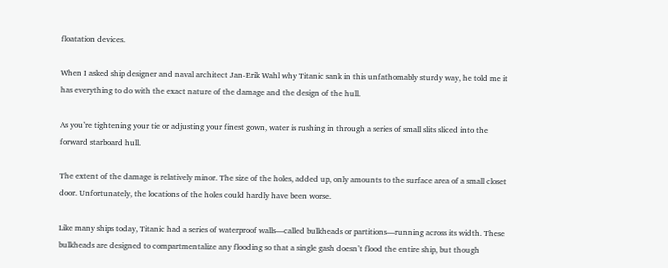floatation devices.

When I asked ship designer and naval architect Jan-Erik Wahl why Titanic sank in this unfathomably sturdy way, he told me it has everything to do with the exact nature of the damage and the design of the hull.

As you’re tightening your tie or adjusting your finest gown, water is rushing in through a series of small slits sliced into the forward starboard hull.

The extent of the damage is relatively minor. The size of the holes, added up, only amounts to the surface area of a small closet door. Unfortunately, the locations of the holes could hardly have been worse.

Like many ships today, Titanic had a series of waterproof walls—called bulkheads or partitions—running across its width. These bulkheads are designed to compartmentalize any flooding so that a single gash doesn’t flood the entire ship, but though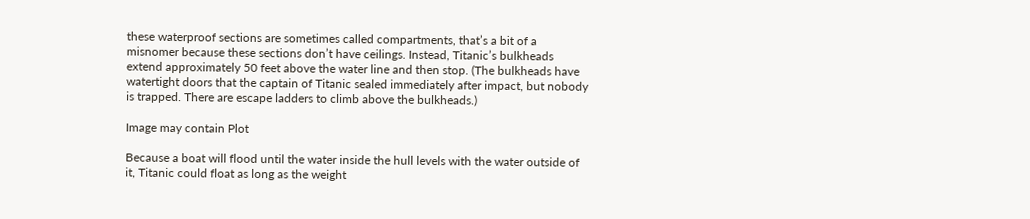these waterproof sections are sometimes called compartments, that’s a bit of a misnomer because these sections don’t have ceilings. Instead, Titanic’s bulkheads extend approximately 50 feet above the water line and then stop. (The bulkheads have watertight doors that the captain of Titanic sealed immediately after impact, but nobody is trapped. There are escape ladders to climb above the bulkheads.)

Image may contain Plot

Because a boat will flood until the water inside the hull levels with the water outside of it, Titanic could float as long as the weight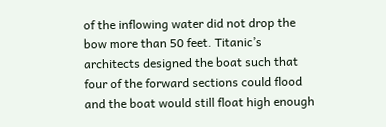of the inflowing water did not drop the bow more than 50 feet. Titanic’s architects designed the boat such that four of the forward sections could flood and the boat would still float high enough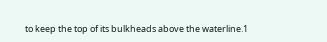to keep the top of its bulkheads above the waterline.1